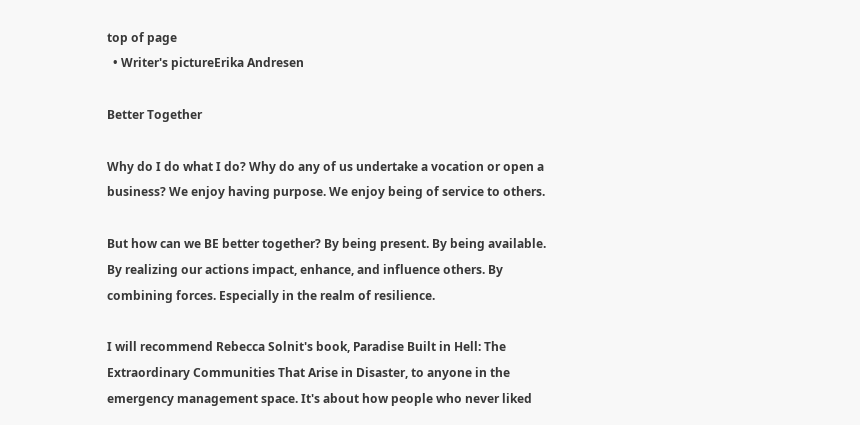top of page
  • Writer's pictureErika Andresen

Better Together

Why do I do what I do? Why do any of us undertake a vocation or open a business? We enjoy having purpose. We enjoy being of service to others.

But how can we BE better together? By being present. By being available. By realizing our actions impact, enhance, and influence others. By combining forces. Especially in the realm of resilience.

I will recommend Rebecca Solnit's book, Paradise Built in Hell: The Extraordinary Communities That Arise in Disaster, to anyone in the emergency management space. It's about how people who never liked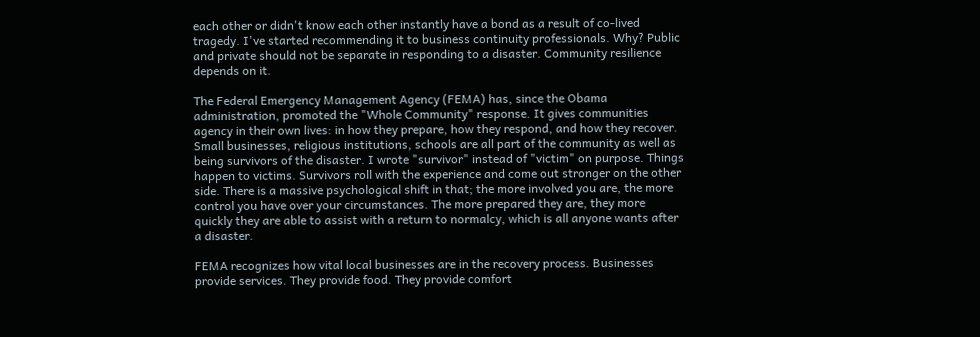each other or didn't know each other instantly have a bond as a result of co-lived tragedy. I've started recommending it to business continuity professionals. Why? Public and private should not be separate in responding to a disaster. Community resilience depends on it.

The Federal Emergency Management Agency (FEMA) has, since the Obama administration, promoted the "Whole Community" response. It gives communities agency in their own lives: in how they prepare, how they respond, and how they recover. Small businesses, religious institutions, schools are all part of the community as well as being survivors of the disaster. I wrote "survivor" instead of "victim" on purpose. Things happen to victims. Survivors roll with the experience and come out stronger on the other side. There is a massive psychological shift in that; the more involved you are, the more control you have over your circumstances. The more prepared they are, they more quickly they are able to assist with a return to normalcy, which is all anyone wants after a disaster.

FEMA recognizes how vital local businesses are in the recovery process. Businesses provide services. They provide food. They provide comfort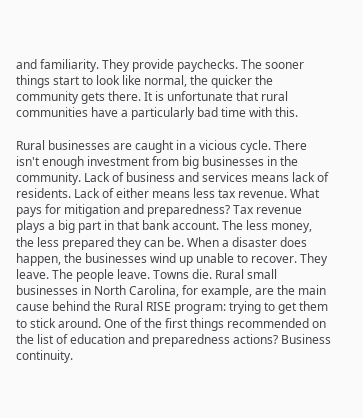and familiarity. They provide paychecks. The sooner things start to look like normal, the quicker the community gets there. It is unfortunate that rural communities have a particularly bad time with this.

Rural businesses are caught in a vicious cycle. There isn't enough investment from big businesses in the community. Lack of business and services means lack of residents. Lack of either means less tax revenue. What pays for mitigation and preparedness? Tax revenue plays a big part in that bank account. The less money, the less prepared they can be. When a disaster does happen, the businesses wind up unable to recover. They leave. The people leave. Towns die. Rural small businesses in North Carolina, for example, are the main cause behind the Rural RISE program: trying to get them to stick around. One of the first things recommended on the list of education and preparedness actions? Business continuity.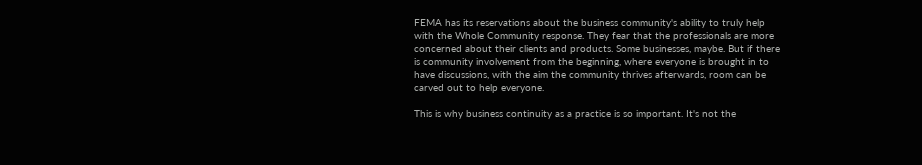FEMA has its reservations about the business community's ability to truly help with the Whole Community response. They fear that the professionals are more concerned about their clients and products. Some businesses, maybe. But if there is community involvement from the beginning, where everyone is brought in to have discussions, with the aim the community thrives afterwards, room can be carved out to help everyone.

This is why business continuity as a practice is so important. It's not the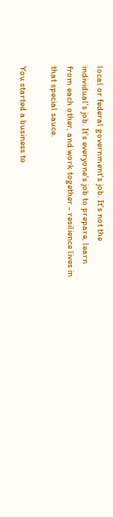local or federal government's job. It's not the individual's job. It's everyone's job to prepare, learn from each other, and work together - resilience lives in that special sauce.

You started a business to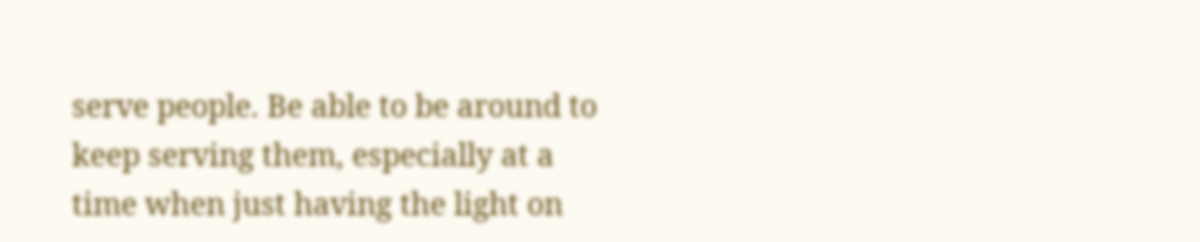serve people. Be able to be around to keep serving them, especially at a time when just having the light on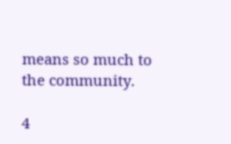means so much to the community.

4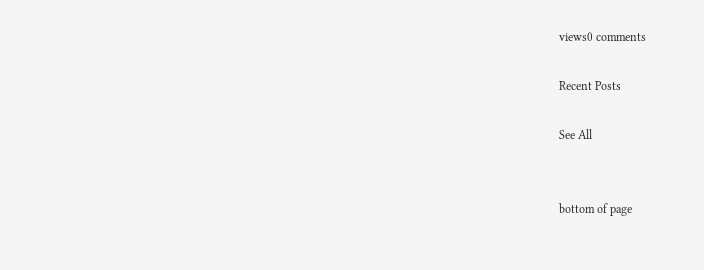views0 comments

Recent Posts

See All


bottom of page